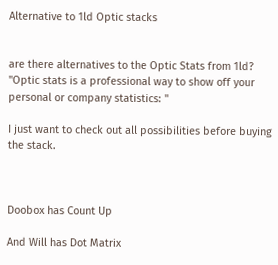Alternative to 1ld Optic stacks


are there alternatives to the Optic Stats from 1ld? "Optic stats is a professional way to show off your personal or company statistics: "

I just want to check out all possibilities before buying the stack.



Doobox has Count Up

And Will has Dot Matrix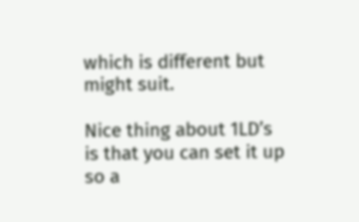which is different but might suit.

Nice thing about 1LD’s is that you can set it up so a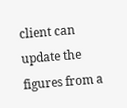client can update the figures from a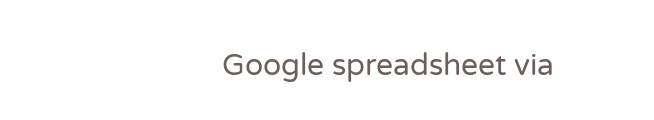Google spreadsheet via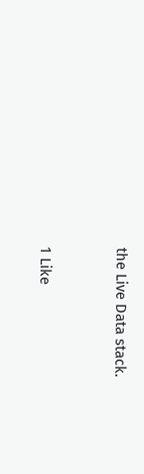the Live Data stack.


1 Like